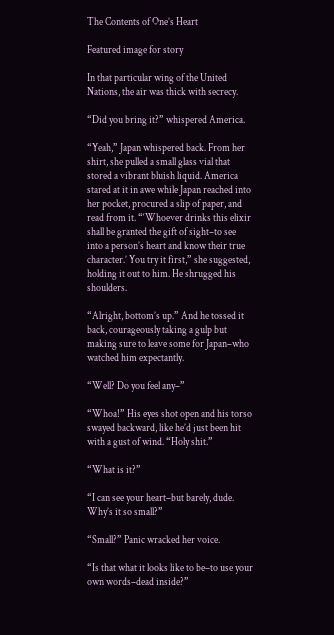The Contents of One’s Heart

Featured image for story

In that particular wing of the United Nations, the air was thick with secrecy.

“Did you bring it?” whispered America.

“Yeah,” Japan whispered back. From her shirt, she pulled a small glass vial that stored a vibrant bluish liquid. America stared at it in awe while Japan reached into her pocket, procured a slip of paper, and read from it. “‘Whoever drinks this elixir shall be granted the gift of sight–to see into a person’s heart and know their true character.’ You try it first,” she suggested, holding it out to him. He shrugged his shoulders.

“Alright, bottom’s up.” And he tossed it back, courageously taking a gulp but making sure to leave some for Japan–who watched him expectantly.

“Well? Do you feel any–”

“Whoa!” His eyes shot open and his torso swayed backward, like he’d just been hit with a gust of wind. “Holy shit.”

“What is it?”

“I can see your heart–but barely, dude. Why’s it so small?”

“Small?” Panic wracked her voice.

“Is that what it looks like to be–to use your own words–dead inside?”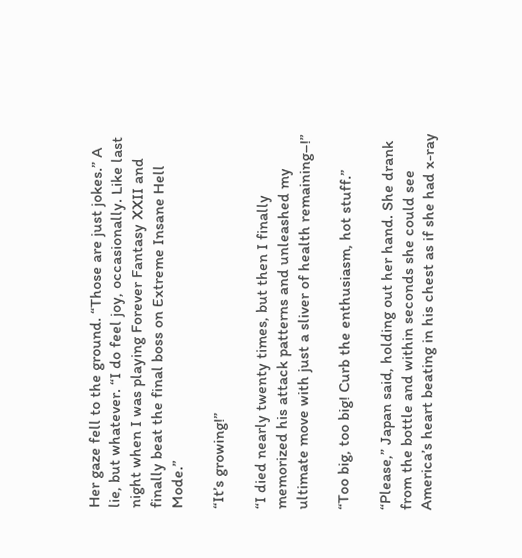Her gaze fell to the ground. “Those are just jokes.” A lie, but whatever. “I do feel joy, occasionally. Like last night when I was playing Forever Fantasy XXII and finally beat the final boss on Extreme Insane Hell Mode.”

“It’s growing!”

“I died nearly twenty times, but then I finally memorized his attack patterns and unleashed my ultimate move with just a sliver of health remaining–!”

“Too big, too big! Curb the enthusiasm, hot stuff.”

“Please,” Japan said, holding out her hand. She drank from the bottle and within seconds she could see America’s heart beating in his chest as if she had x-ray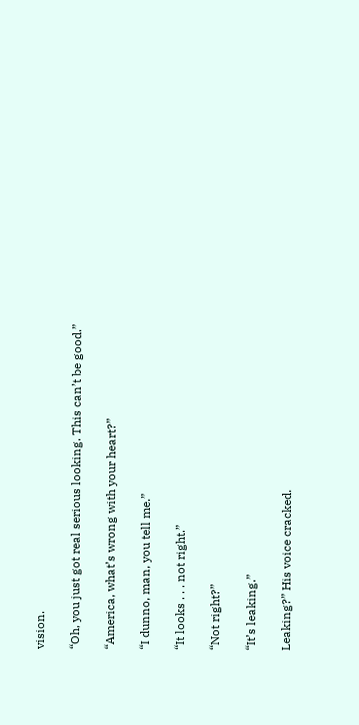vision.

“Oh, you just got real serious looking. This can’t be good.”

“America, what’s wrong with your heart?”

“I dunno, man, you tell me.”

“It looks . . . not right.”

“Not right?”

“It’s leaking.”

Leaking?” His voice cracked.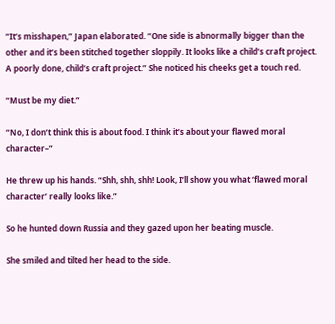“It’s misshapen,” Japan elaborated. “One side is abnormally bigger than the other and it’s been stitched together sloppily. It looks like a child’s craft project. A poorly done, child’s craft project.” She noticed his cheeks get a touch red.

“Must be my diet.”

“No, I don’t think this is about food. I think it’s about your flawed moral character–”

He threw up his hands. “Shh, shh, shh! Look, I’ll show you what ‘flawed moral character’ really looks like.”

So he hunted down Russia and they gazed upon her beating muscle.

She smiled and tilted her head to the side.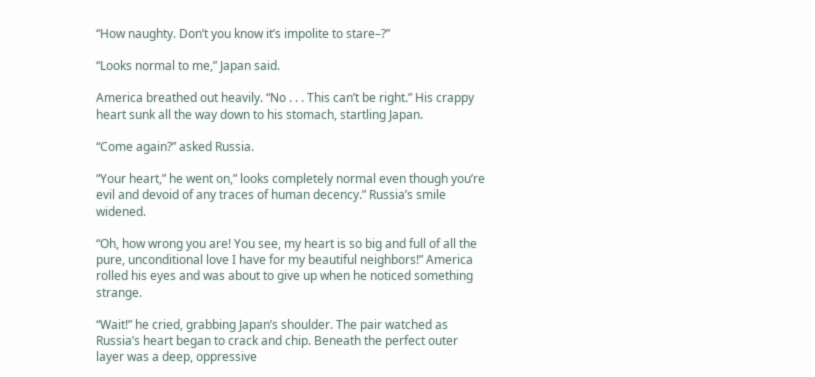“How naughty. Don’t you know it’s impolite to stare–?”

“Looks normal to me,” Japan said.

America breathed out heavily. “No . . . This can’t be right.” His crappy heart sunk all the way down to his stomach, startling Japan.

“Come again?” asked Russia.

“Your heart,” he went on,” looks completely normal even though you’re evil and devoid of any traces of human decency.” Russia’s smile widened.

“Oh, how wrong you are! You see, my heart is so big and full of all the pure, unconditional love I have for my beautiful neighbors!” America rolled his eyes and was about to give up when he noticed something strange.

“Wait!” he cried, grabbing Japan’s shoulder. The pair watched as Russia’s heart began to crack and chip. Beneath the perfect outer layer was a deep, oppressive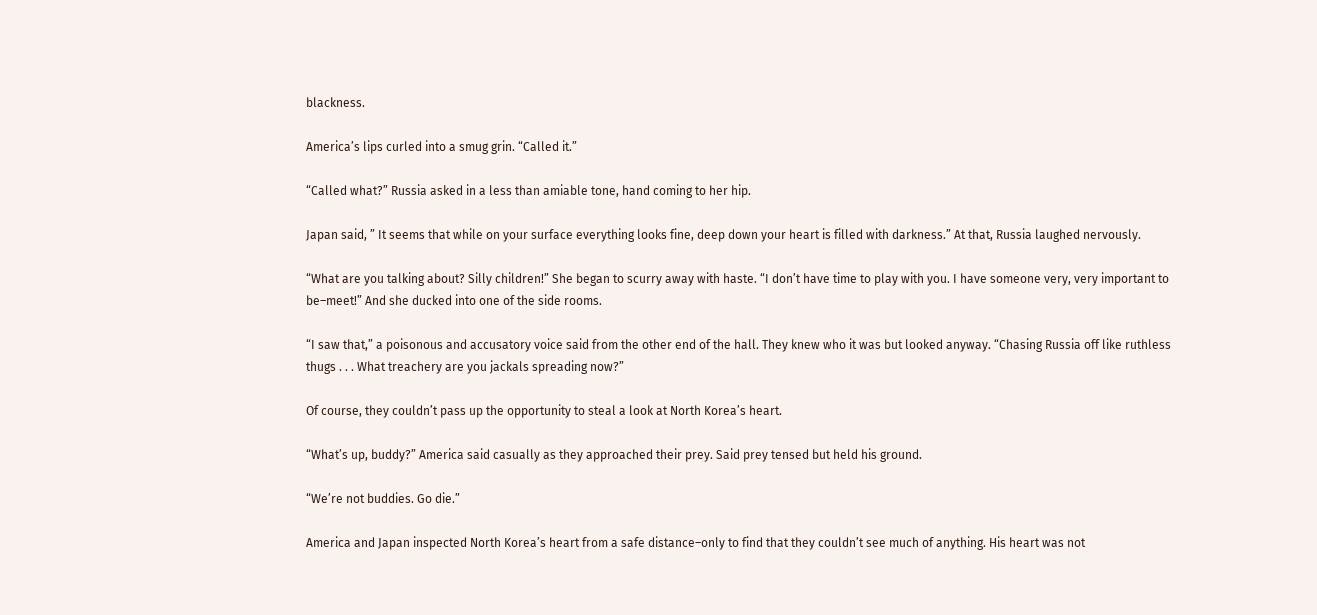blackness.

America’s lips curled into a smug grin. “Called it.”

“Called what?” Russia asked in a less than amiable tone, hand coming to her hip.

Japan said, ” It seems that while on your surface everything looks fine, deep down your heart is filled with darkness.” At that, Russia laughed nervously.

“What are you talking about? Silly children!” She began to scurry away with haste. “I don’t have time to play with you. I have someone very, very important to be–meet!” And she ducked into one of the side rooms.

“I saw that,” a poisonous and accusatory voice said from the other end of the hall. They knew who it was but looked anyway. “Chasing Russia off like ruthless thugs . . . What treachery are you jackals spreading now?”

Of course, they couldn’t pass up the opportunity to steal a look at North Korea’s heart.

“What’s up, buddy?” America said casually as they approached their prey. Said prey tensed but held his ground.

“We’re not buddies. Go die.”

America and Japan inspected North Korea’s heart from a safe distance–only to find that they couldn’t see much of anything. His heart was not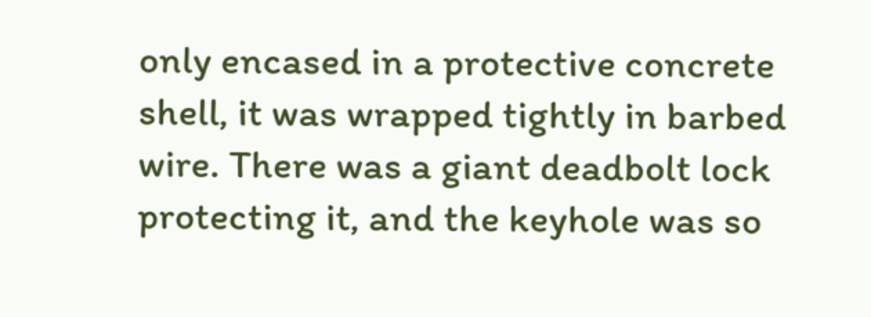only encased in a protective concrete shell, it was wrapped tightly in barbed wire. There was a giant deadbolt lock protecting it, and the keyhole was so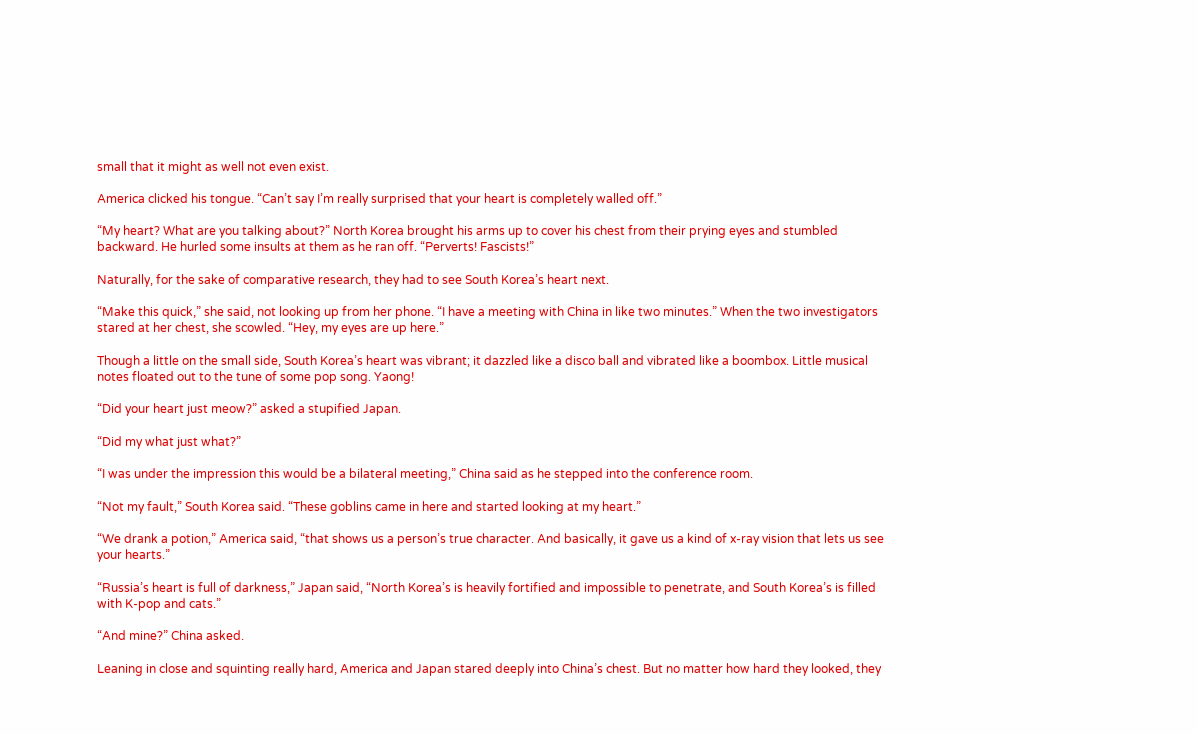small that it might as well not even exist.

America clicked his tongue. “Can’t say I’m really surprised that your heart is completely walled off.”

“My heart? What are you talking about?” North Korea brought his arms up to cover his chest from their prying eyes and stumbled backward. He hurled some insults at them as he ran off. “Perverts! Fascists!”

Naturally, for the sake of comparative research, they had to see South Korea’s heart next.

“Make this quick,” she said, not looking up from her phone. “I have a meeting with China in like two minutes.” When the two investigators stared at her chest, she scowled. “Hey, my eyes are up here.”

Though a little on the small side, South Korea’s heart was vibrant; it dazzled like a disco ball and vibrated like a boombox. Little musical notes floated out to the tune of some pop song. Yaong!

“Did your heart just meow?” asked a stupified Japan.

“Did my what just what?”

“I was under the impression this would be a bilateral meeting,” China said as he stepped into the conference room.

“Not my fault,” South Korea said. “These goblins came in here and started looking at my heart.”

“We drank a potion,” America said, “that shows us a person’s true character. And basically, it gave us a kind of x-ray vision that lets us see your hearts.”

“Russia’s heart is full of darkness,” Japan said, “North Korea’s is heavily fortified and impossible to penetrate, and South Korea’s is filled with K-pop and cats.”

“And mine?” China asked.

Leaning in close and squinting really hard, America and Japan stared deeply into China’s chest. But no matter how hard they looked, they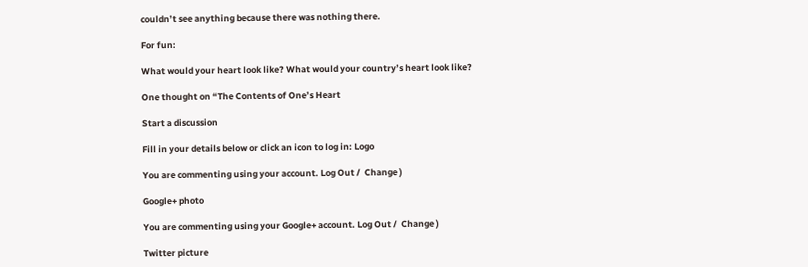couldn’t see anything because there was nothing there.

For fun:

What would your heart look like? What would your country’s heart look like?

One thought on “The Contents of One’s Heart

Start a discussion

Fill in your details below or click an icon to log in: Logo

You are commenting using your account. Log Out /  Change )

Google+ photo

You are commenting using your Google+ account. Log Out /  Change )

Twitter picture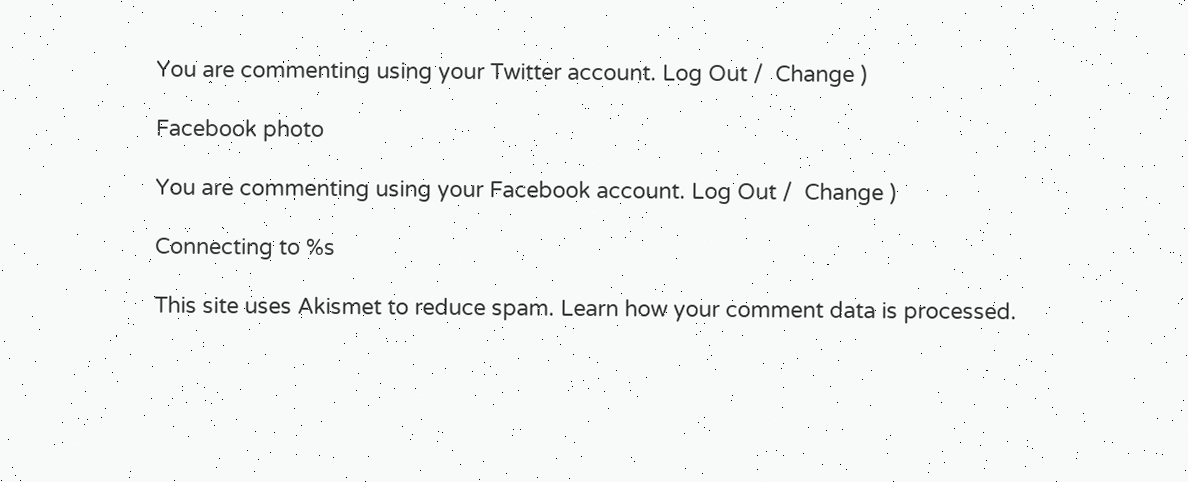You are commenting using your Twitter account. Log Out /  Change )

Facebook photo

You are commenting using your Facebook account. Log Out /  Change )

Connecting to %s

This site uses Akismet to reduce spam. Learn how your comment data is processed.